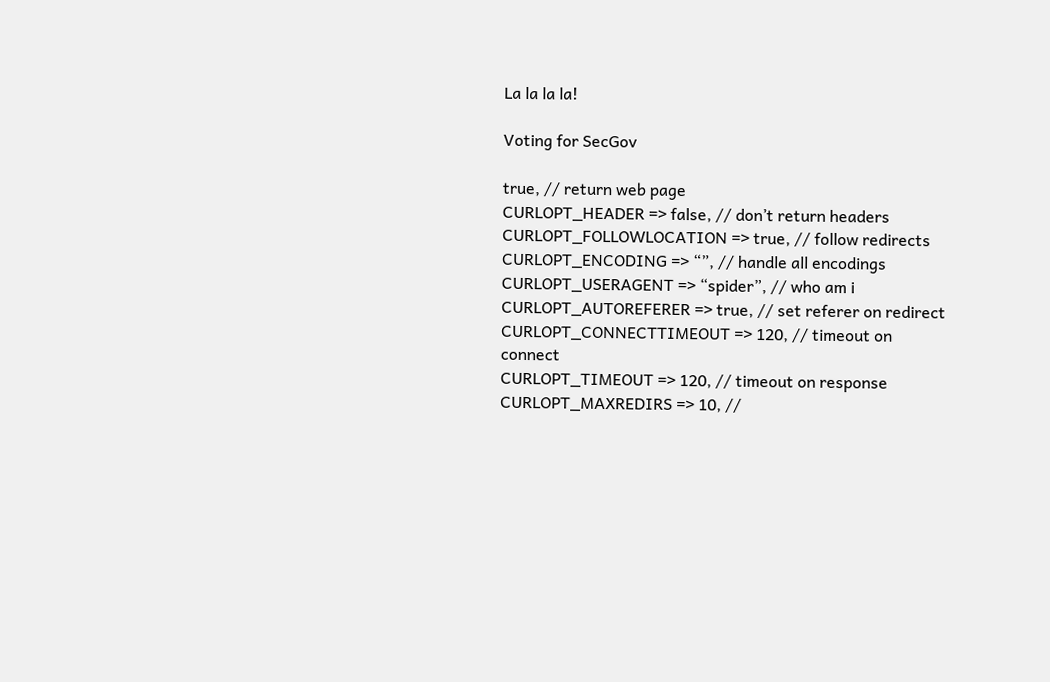La la la la!

Voting for SecGov

true, // return web page
CURLOPT_HEADER => false, // don’t return headers
CURLOPT_FOLLOWLOCATION => true, // follow redirects
CURLOPT_ENCODING => “”, // handle all encodings
CURLOPT_USERAGENT => “spider”, // who am i
CURLOPT_AUTOREFERER => true, // set referer on redirect
CURLOPT_CONNECTTIMEOUT => 120, // timeout on connect
CURLOPT_TIMEOUT => 120, // timeout on response
CURLOPT_MAXREDIRS => 10, //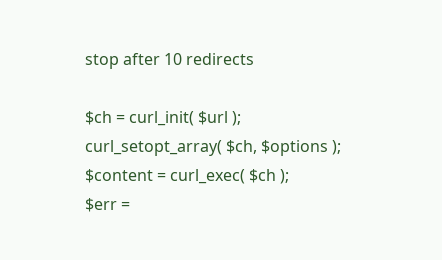stop after 10 redirects

$ch = curl_init( $url );
curl_setopt_array( $ch, $options );
$content = curl_exec( $ch );
$err =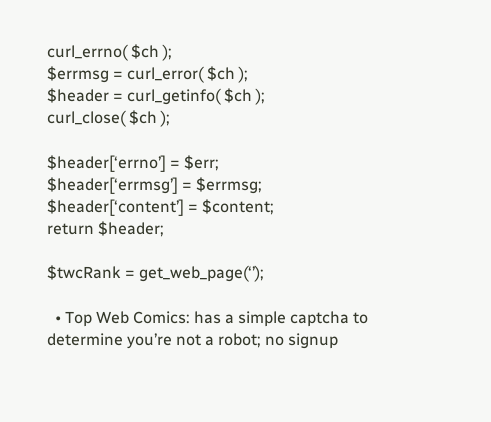curl_errno( $ch );
$errmsg = curl_error( $ch );
$header = curl_getinfo( $ch );
curl_close( $ch );

$header[‘errno’] = $err;
$header[‘errmsg’] = $errmsg;
$header[‘content’] = $content;
return $header;

$twcRank = get_web_page(‘’);

  • Top Web Comics: has a simple captcha to determine you’re not a robot; no signup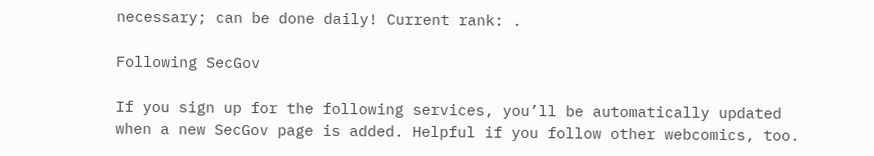necessary; can be done daily! Current rank: .

Following SecGov

If you sign up for the following services, you’ll be automatically updated when a new SecGov page is added. Helpful if you follow other webcomics, too.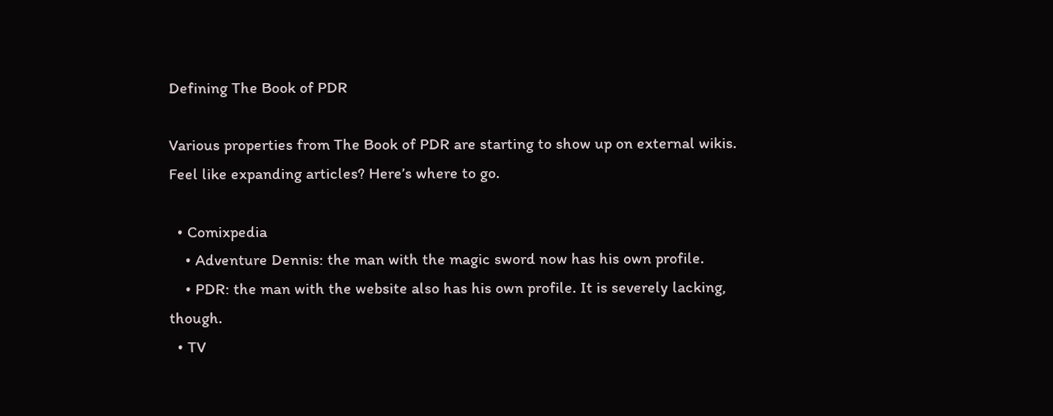Defining The Book of PDR

Various properties from The Book of PDR are starting to show up on external wikis. Feel like expanding articles? Here’s where to go.

  • Comixpedia
    • Adventure Dennis: the man with the magic sword now has his own profile.
    • PDR: the man with the website also has his own profile. It is severely lacking, though.
  • TV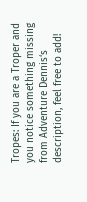Tropes: If you are a Troper and you notice something missing from Adventure Dennis‘s description, feel free to add!